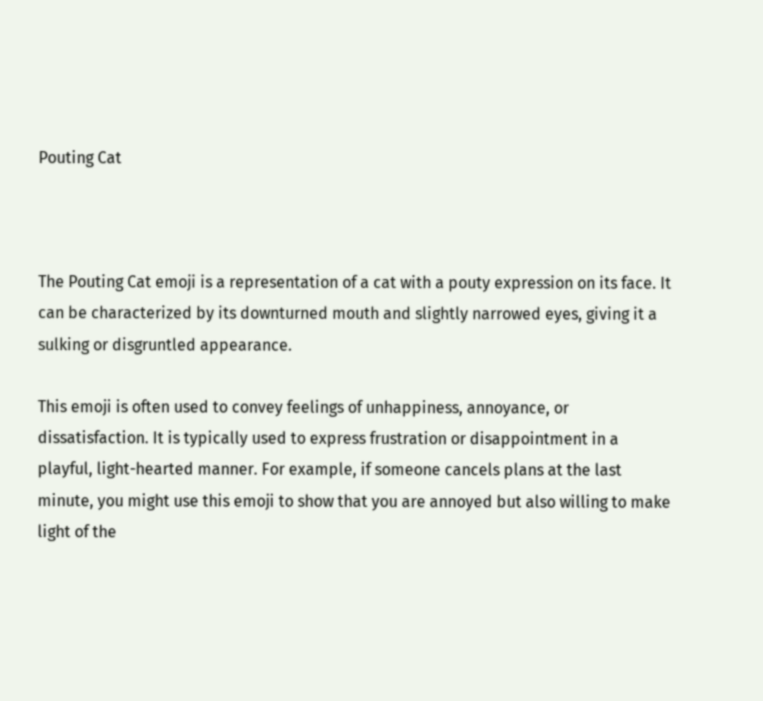Pouting Cat



The Pouting Cat emoji is a representation of a cat with a pouty expression on its face. It can be characterized by its downturned mouth and slightly narrowed eyes, giving it a sulking or disgruntled appearance.

This emoji is often used to convey feelings of unhappiness, annoyance, or dissatisfaction. It is typically used to express frustration or disappointment in a playful, light-hearted manner. For example, if someone cancels plans at the last minute, you might use this emoji to show that you are annoyed but also willing to make light of the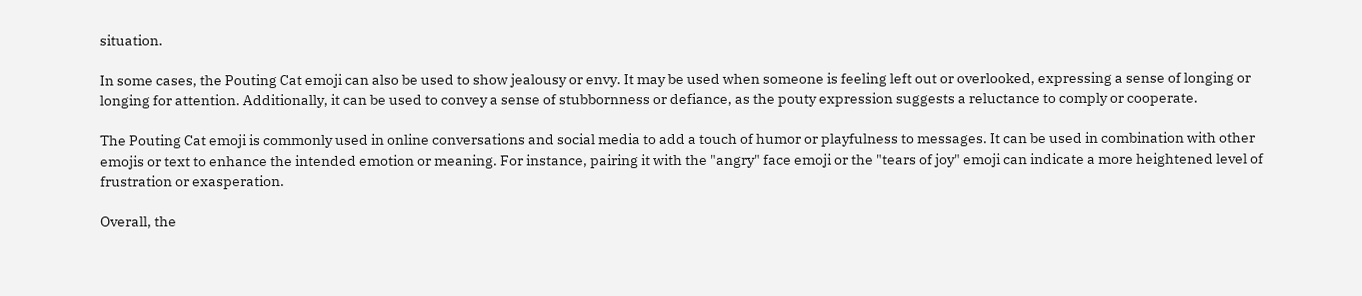situation.

In some cases, the Pouting Cat emoji can also be used to show jealousy or envy. It may be used when someone is feeling left out or overlooked, expressing a sense of longing or longing for attention. Additionally, it can be used to convey a sense of stubbornness or defiance, as the pouty expression suggests a reluctance to comply or cooperate.

The Pouting Cat emoji is commonly used in online conversations and social media to add a touch of humor or playfulness to messages. It can be used in combination with other emojis or text to enhance the intended emotion or meaning. For instance, pairing it with the "angry" face emoji or the "tears of joy" emoji can indicate a more heightened level of frustration or exasperation.

Overall, the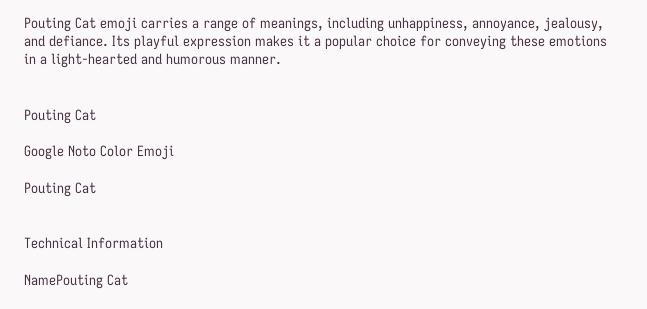Pouting Cat emoji carries a range of meanings, including unhappiness, annoyance, jealousy, and defiance. Its playful expression makes it a popular choice for conveying these emotions in a light-hearted and humorous manner.


Pouting Cat

Google Noto Color Emoji

Pouting Cat


Technical Information

NamePouting Cat